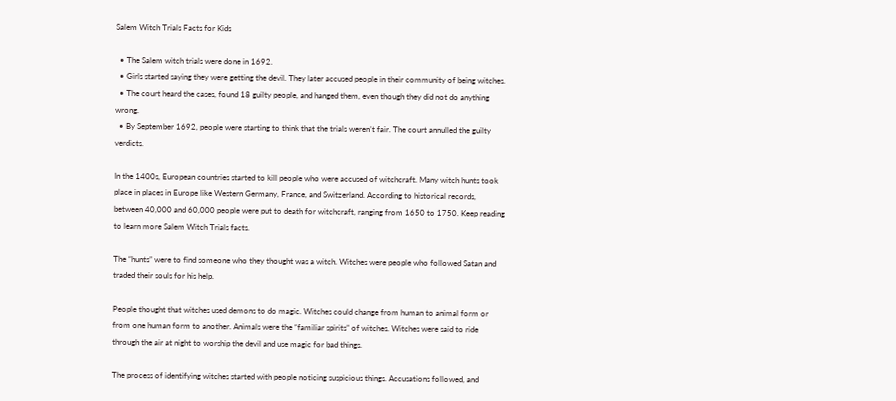Salem Witch Trials Facts for Kids

  • The Salem witch trials were done in 1692.
  • Girls started saying they were getting the devil. They later accused people in their community of being witches.
  • The court heard the cases, found 18 guilty people, and hanged them, even though they did not do anything wrong.
  • By September 1692, people were starting to think that the trials weren’t fair. The court annulled the guilty verdicts.

In the 1400s, European countries started to kill people who were accused of witchcraft. Many witch hunts took place in places in Europe like Western Germany, France, and Switzerland. According to historical records, between 40,000 and 60,000 people were put to death for witchcraft, ranging from 1650 to 1750. Keep reading to learn more Salem Witch Trials facts.

The “hunts” were to find someone who they thought was a witch. Witches were people who followed Satan and traded their souls for his help.

People thought that witches used demons to do magic. Witches could change from human to animal form or from one human form to another. Animals were the “familiar spirits” of witches. Witches were said to ride through the air at night to worship the devil and use magic for bad things.

The process of identifying witches started with people noticing suspicious things. Accusations followed, and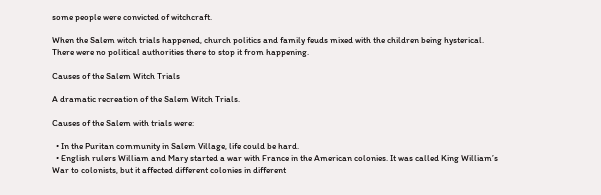some people were convicted of witchcraft.

When the Salem witch trials happened, church politics and family feuds mixed with the children being hysterical. There were no political authorities there to stop it from happening.

Causes of the Salem Witch Trials

A dramatic recreation of the Salem Witch Trials.

Causes of the Salem with trials were:

  • In the Puritan community in Salem Village, life could be hard.
  • English rulers William and Mary started a war with France in the American colonies. It was called King William’s War to colonists, but it affected different colonies in different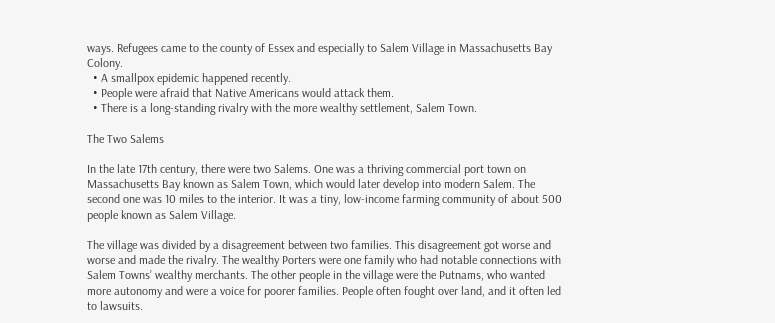ways. Refugees came to the county of Essex and especially to Salem Village in Massachusetts Bay Colony.
  • A smallpox epidemic happened recently.
  • People were afraid that Native Americans would attack them.
  • There is a long-standing rivalry with the more wealthy settlement, Salem Town.

The Two Salems

In the late 17th century, there were two Salems. One was a thriving commercial port town on Massachusetts Bay known as Salem Town, which would later develop into modern Salem. The second one was 10 miles to the interior. It was a tiny, low-income farming community of about 500 people known as Salem Village.

The village was divided by a disagreement between two families. This disagreement got worse and worse and made the rivalry. The wealthy Porters were one family who had notable connections with Salem Towns’ wealthy merchants. The other people in the village were the Putnams, who wanted more autonomy and were a voice for poorer families. People often fought over land, and it often led to lawsuits.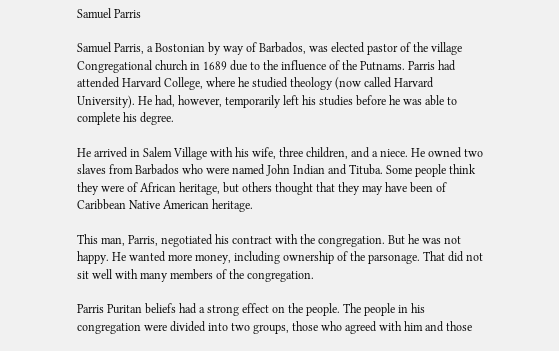Samuel Parris

Samuel Parris, a Bostonian by way of Barbados, was elected pastor of the village Congregational church in 1689 due to the influence of the Putnams. Parris had attended Harvard College, where he studied theology (now called Harvard University). He had, however, temporarily left his studies before he was able to complete his degree.

He arrived in Salem Village with his wife, three children, and a niece. He owned two slaves from Barbados who were named John Indian and Tituba. Some people think they were of African heritage, but others thought that they may have been of Caribbean Native American heritage.

This man, Parris, negotiated his contract with the congregation. But he was not happy. He wanted more money, including ownership of the parsonage. That did not sit well with many members of the congregation.

Parris Puritan beliefs had a strong effect on the people. The people in his congregation were divided into two groups, those who agreed with him and those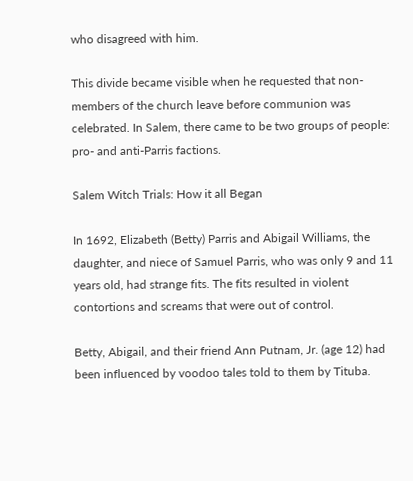who disagreed with him.

This divide became visible when he requested that non-members of the church leave before communion was celebrated. In Salem, there came to be two groups of people: pro- and anti-Parris factions.

Salem Witch Trials: How it all Began

In 1692, Elizabeth (Betty) Parris and Abigail Williams, the daughter, and niece of Samuel Parris, who was only 9 and 11 years old, had strange fits. The fits resulted in violent contortions and screams that were out of control.

Betty, Abigail, and their friend Ann Putnam, Jr. (age 12) had been influenced by voodoo tales told to them by Tituba.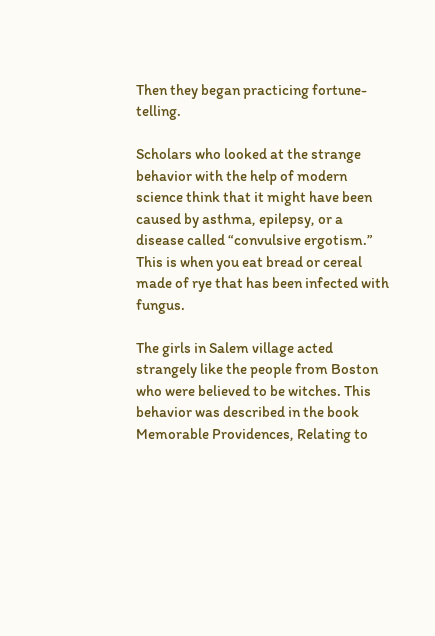Then they began practicing fortune-telling.

Scholars who looked at the strange behavior with the help of modern science think that it might have been caused by asthma, epilepsy, or a disease called “convulsive ergotism.” This is when you eat bread or cereal made of rye that has been infected with fungus.

The girls in Salem village acted strangely like the people from Boston who were believed to be witches. This behavior was described in the book Memorable Providences, Relating to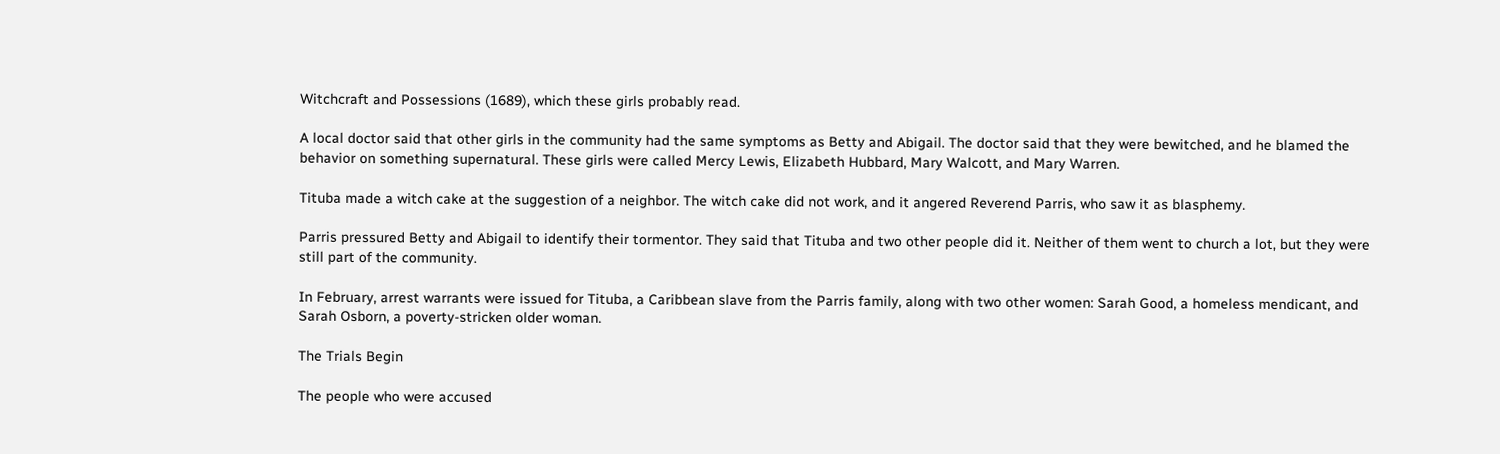Witchcraft and Possessions (1689), which these girls probably read.

A local doctor said that other girls in the community had the same symptoms as Betty and Abigail. The doctor said that they were bewitched, and he blamed the behavior on something supernatural. These girls were called Mercy Lewis, Elizabeth Hubbard, Mary Walcott, and Mary Warren.

Tituba made a witch cake at the suggestion of a neighbor. The witch cake did not work, and it angered Reverend Parris, who saw it as blasphemy.

Parris pressured Betty and Abigail to identify their tormentor. They said that Tituba and two other people did it. Neither of them went to church a lot, but they were still part of the community.

In February, arrest warrants were issued for Tituba, a Caribbean slave from the Parris family, along with two other women: Sarah Good, a homeless mendicant, and Sarah Osborn, a poverty-stricken older woman.

The Trials Begin

The people who were accused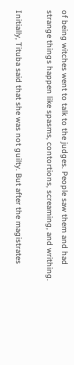of being witches went to talk to the judges. People saw them and had strange things happen like spasms, contortions, screaming, and writhing.

Initially, Tituba said that she was not guilty. But after the magistrates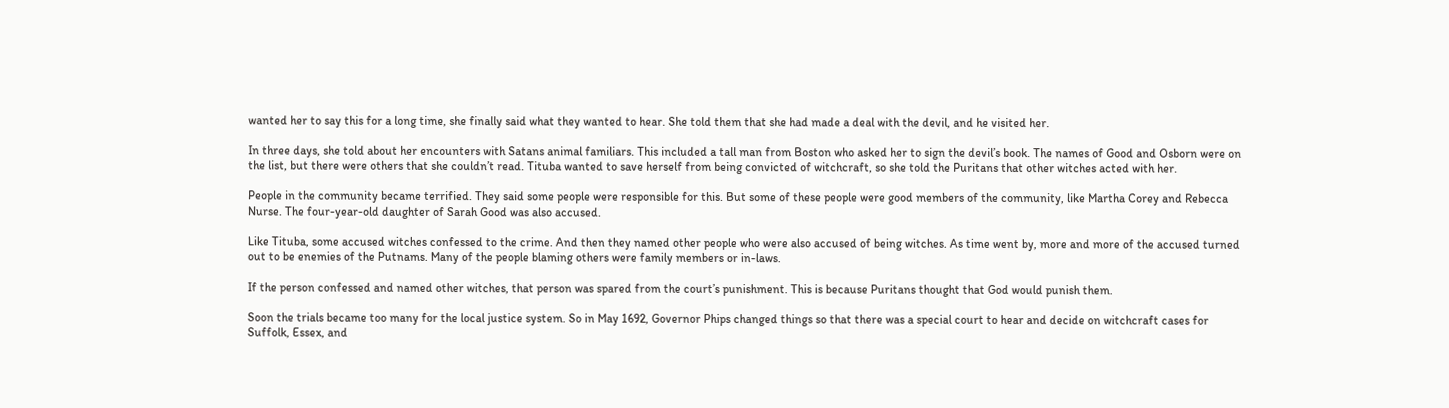wanted her to say this for a long time, she finally said what they wanted to hear. She told them that she had made a deal with the devil, and he visited her.

In three days, she told about her encounters with Satans animal familiars. This included a tall man from Boston who asked her to sign the devil’s book. The names of Good and Osborn were on the list, but there were others that she couldn’t read. Tituba wanted to save herself from being convicted of witchcraft, so she told the Puritans that other witches acted with her.

People in the community became terrified. They said some people were responsible for this. But some of these people were good members of the community, like Martha Corey and Rebecca Nurse. The four-year-old daughter of Sarah Good was also accused.

Like Tituba, some accused witches confessed to the crime. And then they named other people who were also accused of being witches. As time went by, more and more of the accused turned out to be enemies of the Putnams. Many of the people blaming others were family members or in-laws.

If the person confessed and named other witches, that person was spared from the court’s punishment. This is because Puritans thought that God would punish them.

Soon the trials became too many for the local justice system. So in May 1692, Governor Phips changed things so that there was a special court to hear and decide on witchcraft cases for Suffolk, Essex, and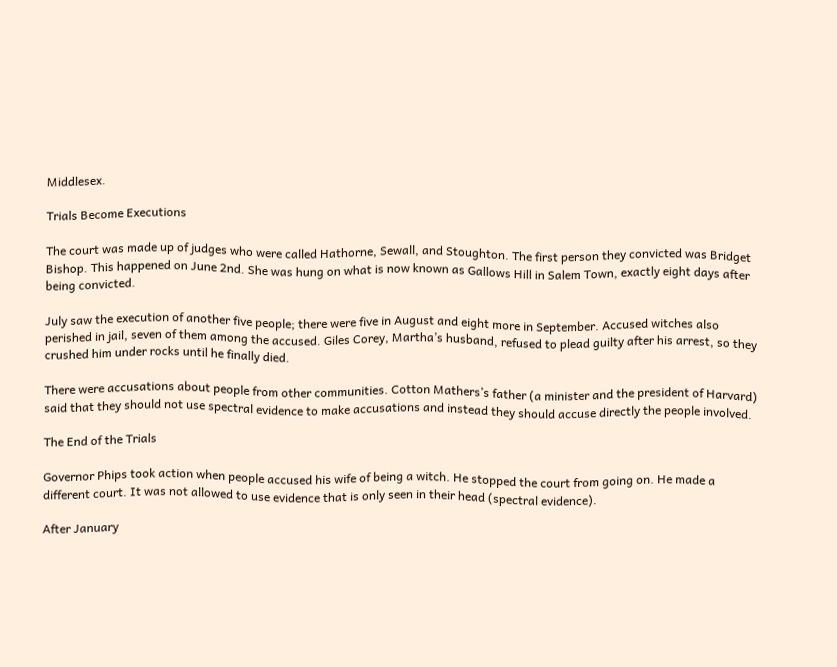Middlesex.

Trials Become Executions

The court was made up of judges who were called Hathorne, Sewall, and Stoughton. The first person they convicted was Bridget Bishop. This happened on June 2nd. She was hung on what is now known as Gallows Hill in Salem Town, exactly eight days after being convicted.

July saw the execution of another five people; there were five in August and eight more in September. Accused witches also perished in jail, seven of them among the accused. Giles Corey, Martha’s husband, refused to plead guilty after his arrest, so they crushed him under rocks until he finally died.

There were accusations about people from other communities. Cotton Mathers’s father (a minister and the president of Harvard) said that they should not use spectral evidence to make accusations and instead they should accuse directly the people involved.

The End of the Trials

Governor Phips took action when people accused his wife of being a witch. He stopped the court from going on. He made a different court. It was not allowed to use evidence that is only seen in their head (spectral evidence).

After January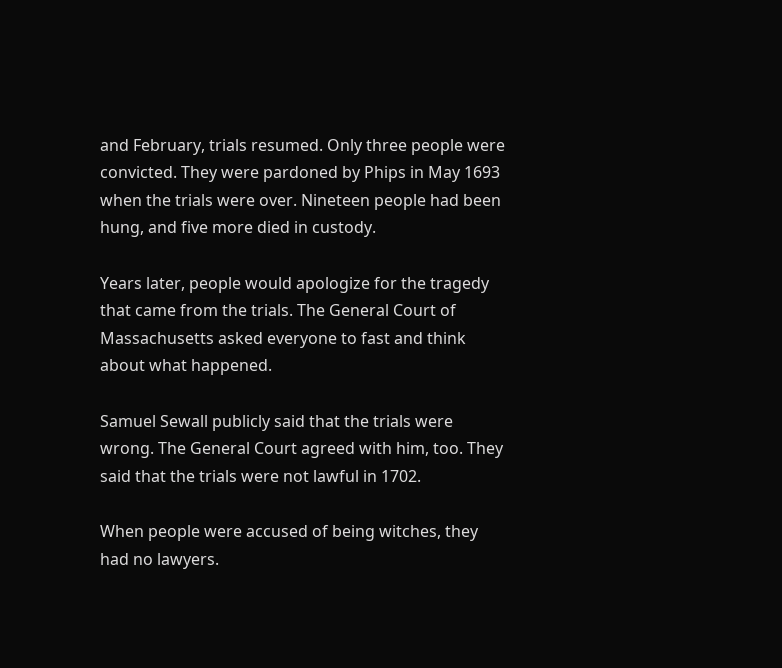and February, trials resumed. Only three people were convicted. They were pardoned by Phips in May 1693 when the trials were over. Nineteen people had been hung, and five more died in custody.

Years later, people would apologize for the tragedy that came from the trials. The General Court of Massachusetts asked everyone to fast and think about what happened.

Samuel Sewall publicly said that the trials were wrong. The General Court agreed with him, too. They said that the trials were not lawful in 1702.

When people were accused of being witches, they had no lawyers.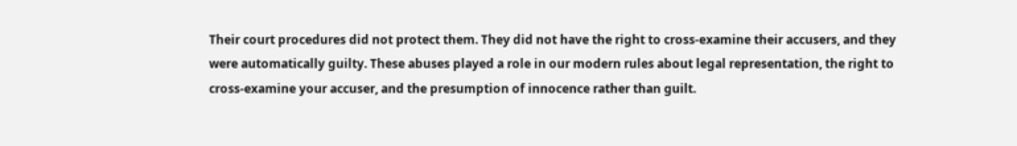Their court procedures did not protect them. They did not have the right to cross-examine their accusers, and they were automatically guilty. These abuses played a role in our modern rules about legal representation, the right to cross-examine your accuser, and the presumption of innocence rather than guilt.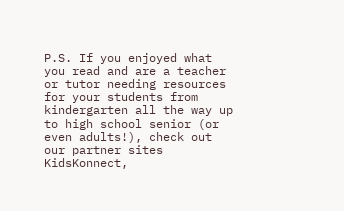P.S. If you enjoyed what you read and are a teacher or tutor needing resources for your students from kindergarten all the way up to high school senior (or even adults!), check out our partner sites KidsKonnect,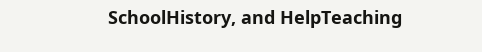SchoolHistory, and HelpTeaching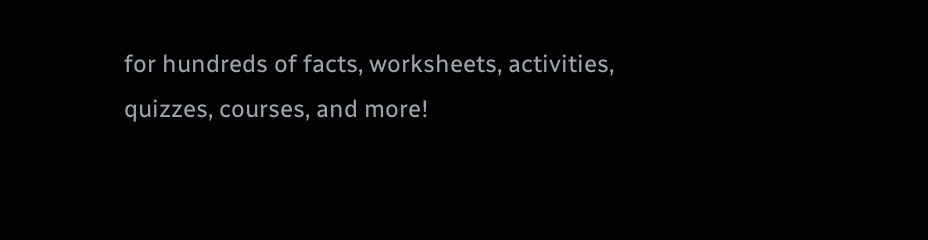for hundreds of facts, worksheets, activities, quizzes, courses, and more!